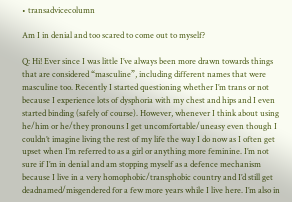• transadvicecolumn

Am I in denial and too scared to come out to myself?

Q: Hi! Ever since I was little I’ve always been more drawn towards things that are considered “masculine”, including different names that were masculine too. Recently I started questioning whether I’m trans or not because I experience lots of dysphoria with my chest and hips and I even started binding (safely of course). However, whenever I think about using he/him or he/they pronouns I get uncomfortable/uneasy even though I couldn’t imagine living the rest of my life the way I do now as I often get upset when I’m referred to as a girl or anything more feminine. I’m not sure if I’m in denial and am stopping myself as a defence mechanism because I live in a very homophobic/transphobic country and I’d still get deadnamed/misgendered for a few more years while I live here. I’m also in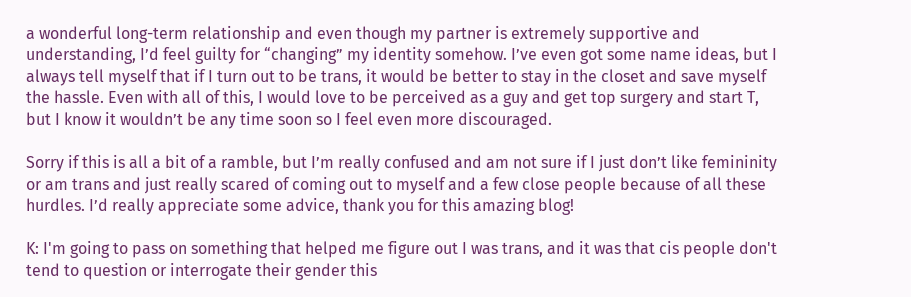a wonderful long-term relationship and even though my partner is extremely supportive and understanding, I’d feel guilty for “changing” my identity somehow. I’ve even got some name ideas, but I always tell myself that if I turn out to be trans, it would be better to stay in the closet and save myself the hassle. Even with all of this, I would love to be perceived as a guy and get top surgery and start T, but I know it wouldn’t be any time soon so I feel even more discouraged.

Sorry if this is all a bit of a ramble, but I’m really confused and am not sure if I just don’t like femininity or am trans and just really scared of coming out to myself and a few close people because of all these hurdles. I’d really appreciate some advice, thank you for this amazing blog!

K: I'm going to pass on something that helped me figure out I was trans, and it was that cis people don't tend to question or interrogate their gender this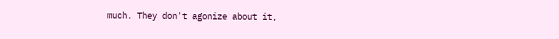much. They don't agonize about it,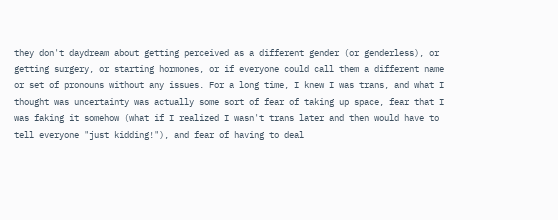they don't daydream about getting perceived as a different gender (or genderless), or getting surgery, or starting hormones, or if everyone could call them a different name or set of pronouns without any issues. For a long time, I knew I was trans, and what I thought was uncertainty was actually some sort of fear of taking up space, fear that I was faking it somehow (what if I realized I wasn't trans later and then would have to tell everyone "just kidding!"), and fear of having to deal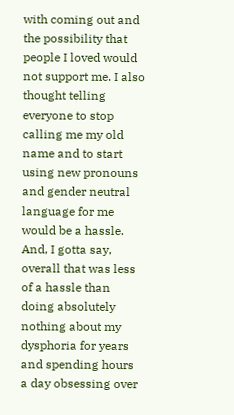with coming out and the possibility that people I loved would not support me. I also thought telling everyone to stop calling me my old name and to start using new pronouns and gender neutral language for me would be a hassle. And, I gotta say, overall that was less of a hassle than doing absolutely nothing about my dysphoria for years and spending hours a day obsessing over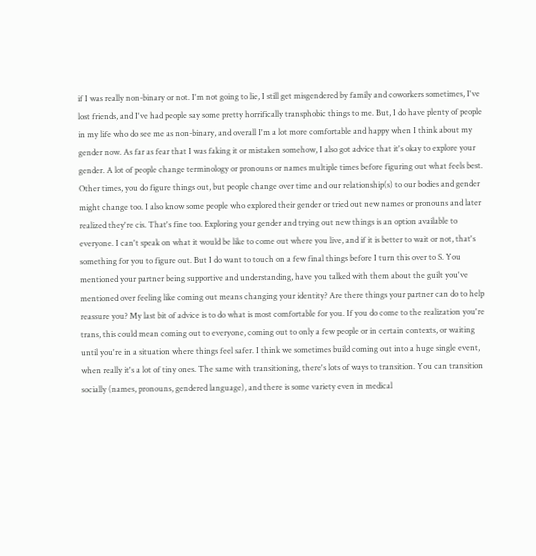if I was really non-binary or not. I'm not going to lie, I still get misgendered by family and coworkers sometimes, I've lost friends, and I've had people say some pretty horrifically transphobic things to me. But, I do have plenty of people in my life who do see me as non-binary, and overall I'm a lot more comfortable and happy when I think about my gender now. As far as fear that I was faking it or mistaken somehow, I also got advice that it's okay to explore your gender. A lot of people change terminology or pronouns or names multiple times before figuring out what feels best. Other times, you do figure things out, but people change over time and our relationship(s) to our bodies and gender might change too. I also know some people who explored their gender or tried out new names or pronouns and later realized they're cis. That's fine too. Exploring your gender and trying out new things is an option available to everyone. I can't speak on what it would be like to come out where you live, and if it is better to wait or not, that's something for you to figure out. But I do want to touch on a few final things before I turn this over to S. You mentioned your partner being supportive and understanding, have you talked with them about the guilt you've mentioned over feeling like coming out means changing your identity? Are there things your partner can do to help reassure you? My last bit of advice is to do what is most comfortable for you. If you do come to the realization you're trans, this could mean coming out to everyone, coming out to only a few people or in certain contexts, or waiting until you're in a situation where things feel safer. I think we sometimes build coming out into a huge single event, when really it's a lot of tiny ones. The same with transitioning, there's lots of ways to transition. You can transition socially (names, pronouns, gendered language), and there is some variety even in medical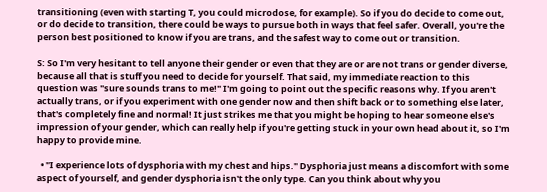transitioning (even with starting T, you could microdose, for example). So if you do decide to come out, or do decide to transition, there could be ways to pursue both in ways that feel safer. Overall, you're the person best positioned to know if you are trans, and the safest way to come out or transition.

S: So I'm very hesitant to tell anyone their gender or even that they are or are not trans or gender diverse, because all that is stuff you need to decide for yourself. That said, my immediate reaction to this question was "sure sounds trans to me!" I'm going to point out the specific reasons why. If you aren't actually trans, or if you experiment with one gender now and then shift back or to something else later, that's completely fine and normal! It just strikes me that you might be hoping to hear someone else's impression of your gender, which can really help if you're getting stuck in your own head about it, so I'm happy to provide mine.

  • "I experience lots of dysphoria with my chest and hips." Dysphoria just means a discomfort with some aspect of yourself, and gender dysphoria isn't the only type. Can you think about why you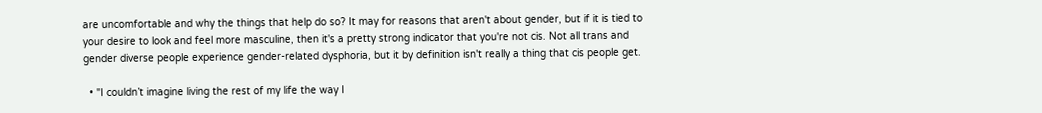are uncomfortable and why the things that help do so? It may for reasons that aren't about gender, but if it is tied to your desire to look and feel more masculine, then it's a pretty strong indicator that you're not cis. Not all trans and gender diverse people experience gender-related dysphoria, but it by definition isn't really a thing that cis people get.

  • "I couldn’t imagine living the rest of my life the way I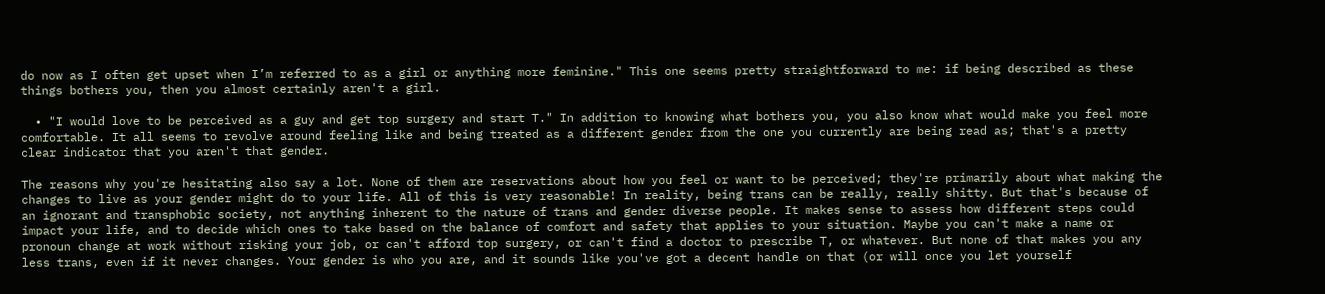do now as I often get upset when I’m referred to as a girl or anything more feminine." This one seems pretty straightforward to me: if being described as these things bothers you, then you almost certainly aren't a girl.

  • "I would love to be perceived as a guy and get top surgery and start T." In addition to knowing what bothers you, you also know what would make you feel more comfortable. It all seems to revolve around feeling like and being treated as a different gender from the one you currently are being read as; that's a pretty clear indicator that you aren't that gender.

The reasons why you're hesitating also say a lot. None of them are reservations about how you feel or want to be perceived; they're primarily about what making the changes to live as your gender might do to your life. All of this is very reasonable! In reality, being trans can be really, really shitty. But that's because of an ignorant and transphobic society, not anything inherent to the nature of trans and gender diverse people. It makes sense to assess how different steps could impact your life, and to decide which ones to take based on the balance of comfort and safety that applies to your situation. Maybe you can't make a name or pronoun change at work without risking your job, or can't afford top surgery, or can't find a doctor to prescribe T, or whatever. But none of that makes you any less trans, even if it never changes. Your gender is who you are, and it sounds like you've got a decent handle on that (or will once you let yourself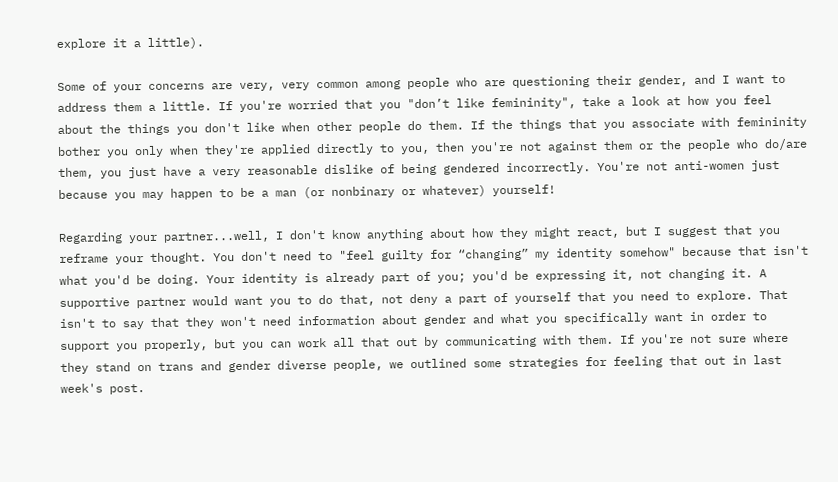explore it a little).

Some of your concerns are very, very common among people who are questioning their gender, and I want to address them a little. If you're worried that you "don’t like femininity", take a look at how you feel about the things you don't like when other people do them. If the things that you associate with femininity bother you only when they're applied directly to you, then you're not against them or the people who do/are them, you just have a very reasonable dislike of being gendered incorrectly. You're not anti-women just because you may happen to be a man (or nonbinary or whatever) yourself!

Regarding your partner...well, I don't know anything about how they might react, but I suggest that you reframe your thought. You don't need to "feel guilty for “changing” my identity somehow" because that isn't what you'd be doing. Your identity is already part of you; you'd be expressing it, not changing it. A supportive partner would want you to do that, not deny a part of yourself that you need to explore. That isn't to say that they won't need information about gender and what you specifically want in order to support you properly, but you can work all that out by communicating with them. If you're not sure where they stand on trans and gender diverse people, we outlined some strategies for feeling that out in last week's post.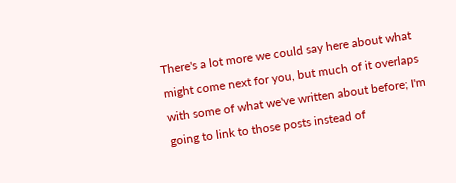There's a lot more we could say here about what might come next for you, but much of it overlaps with some of what we've written about before; I'm going to link to those posts instead of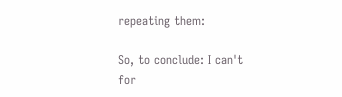repeating them:

So, to conclude: I can't for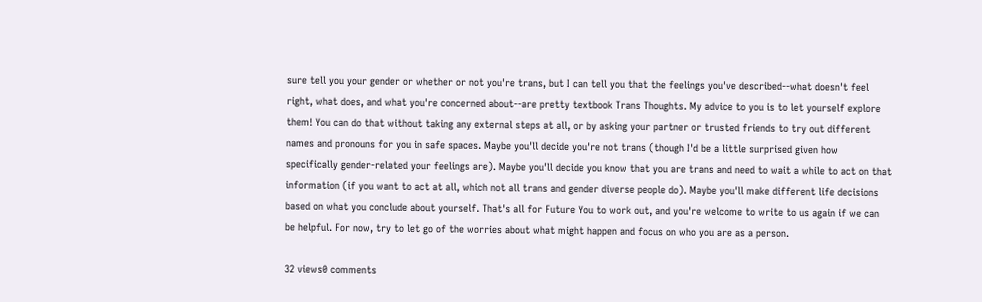sure tell you your gender or whether or not you're trans, but I can tell you that the feelings you've described--what doesn't feel right, what does, and what you're concerned about--are pretty textbook Trans Thoughts. My advice to you is to let yourself explore them! You can do that without taking any external steps at all, or by asking your partner or trusted friends to try out different names and pronouns for you in safe spaces. Maybe you'll decide you're not trans (though I'd be a little surprised given how specifically gender-related your feelings are). Maybe you'll decide you know that you are trans and need to wait a while to act on that information (if you want to act at all, which not all trans and gender diverse people do). Maybe you'll make different life decisions based on what you conclude about yourself. That's all for Future You to work out, and you're welcome to write to us again if we can be helpful. For now, try to let go of the worries about what might happen and focus on who you are as a person.

32 views0 comments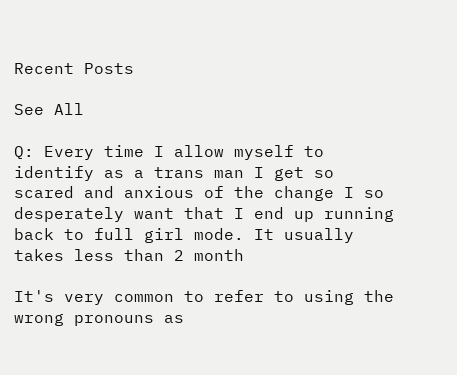Recent Posts

See All

Q: Every time I allow myself to identify as a trans man I get so scared and anxious of the change I so desperately want that I end up running back to full girl mode. It usually takes less than 2 month

It's very common to refer to using the wrong pronouns as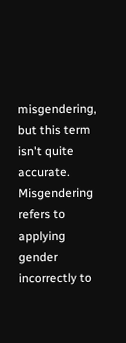misgendering, but this term isn't quite accurate. Misgendering refers to applying gender incorrectly to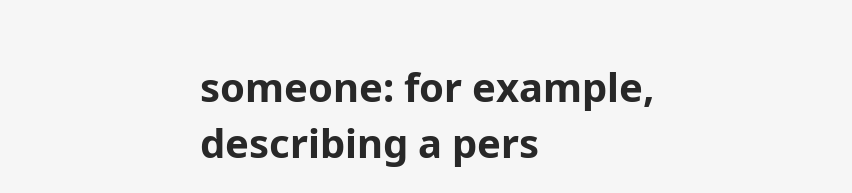someone: for example, describing a pers